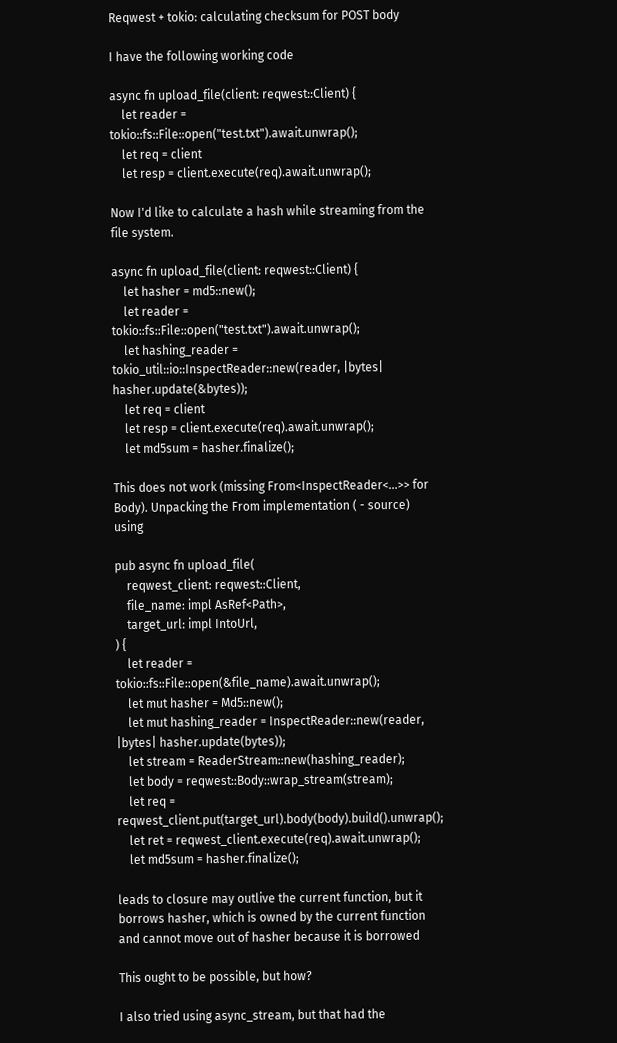Reqwest + tokio: calculating checksum for POST body

I have the following working code

async fn upload_file(client: reqwest::Client) {
    let reader = tokio::fs::File::open("test.txt").await.unwrap();
    let req = client
    let resp = client.execute(req).await.unwrap();

Now I'd like to calculate a hash while streaming from the file system.

async fn upload_file(client: reqwest::Client) {
    let hasher = md5::new();
    let reader = tokio::fs::File::open("test.txt").await.unwrap();
    let hashing_reader = tokio_util::io::InspectReader::new(reader, |bytes| hasher.update(&bytes));
    let req = client
    let resp = client.execute(req).await.unwrap();
    let md5sum = hasher.finalize();

This does not work (missing From<InspectReader<...>> for Body). Unpacking the From implementation ( - source) using

pub async fn upload_file(
    reqwest_client: reqwest::Client,
    file_name: impl AsRef<Path>,
    target_url: impl IntoUrl,
) {
    let reader = tokio::fs::File::open(&file_name).await.unwrap();
    let mut hasher = Md5::new();
    let mut hashing_reader = InspectReader::new(reader, |bytes| hasher.update(bytes));
    let stream = ReaderStream::new(hashing_reader);
    let body = reqwest::Body::wrap_stream(stream);
    let req = reqwest_client.put(target_url).body(body).build().unwrap();
    let ret = reqwest_client.execute(req).await.unwrap();
    let md5sum = hasher.finalize();

leads to closure may outlive the current function, but it borrows hasher, which is owned by the current function and cannot move out of hasher because it is borrowed

This ought to be possible, but how?

I also tried using async_stream, but that had the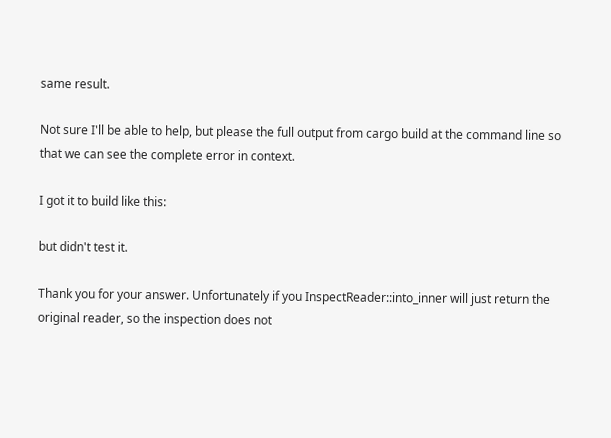same result.

Not sure I'll be able to help, but please the full output from cargo build at the command line so that we can see the complete error in context.

I got it to build like this:

but didn't test it.

Thank you for your answer. Unfortunately if you InspectReader::into_inner will just return the original reader, so the inspection does not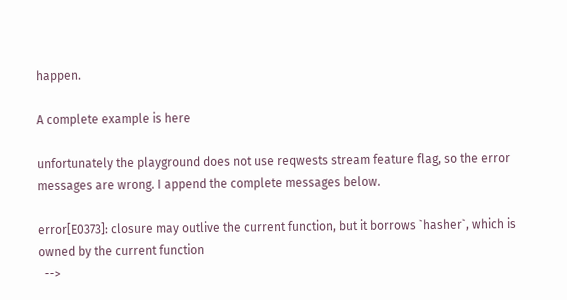happen.

A complete example is here

unfortunately the playground does not use reqwests stream feature flag, so the error messages are wrong. I append the complete messages below.

error[E0373]: closure may outlive the current function, but it borrows `hasher`, which is owned by the current function
  -->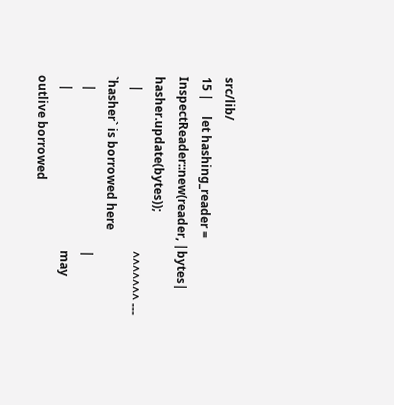src/lib/
15 |     let hashing_reader = InspectReader::new(reader, |bytes| hasher.update(bytes));
   |                                                     ^^^^^^^ --- `hasher` is borrowed here
   |                                                     |
   |                                                     may outlive borrowed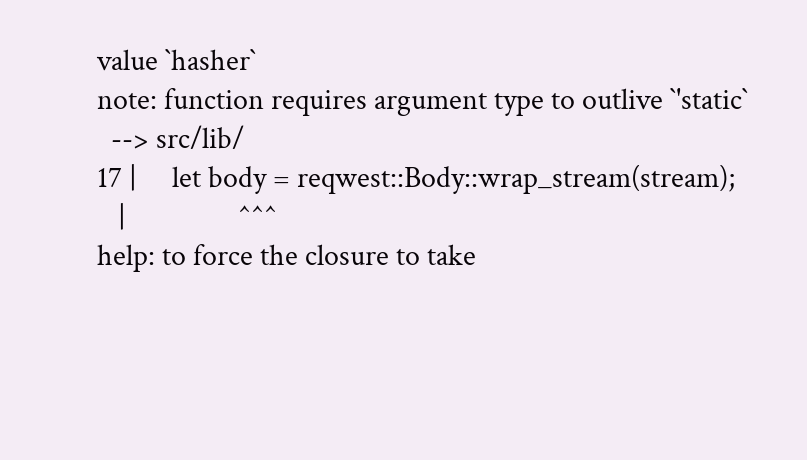value `hasher`
note: function requires argument type to outlive `'static`
  --> src/lib/
17 |     let body = reqwest::Body::wrap_stream(stream);
   |                ^^^
help: to force the closure to take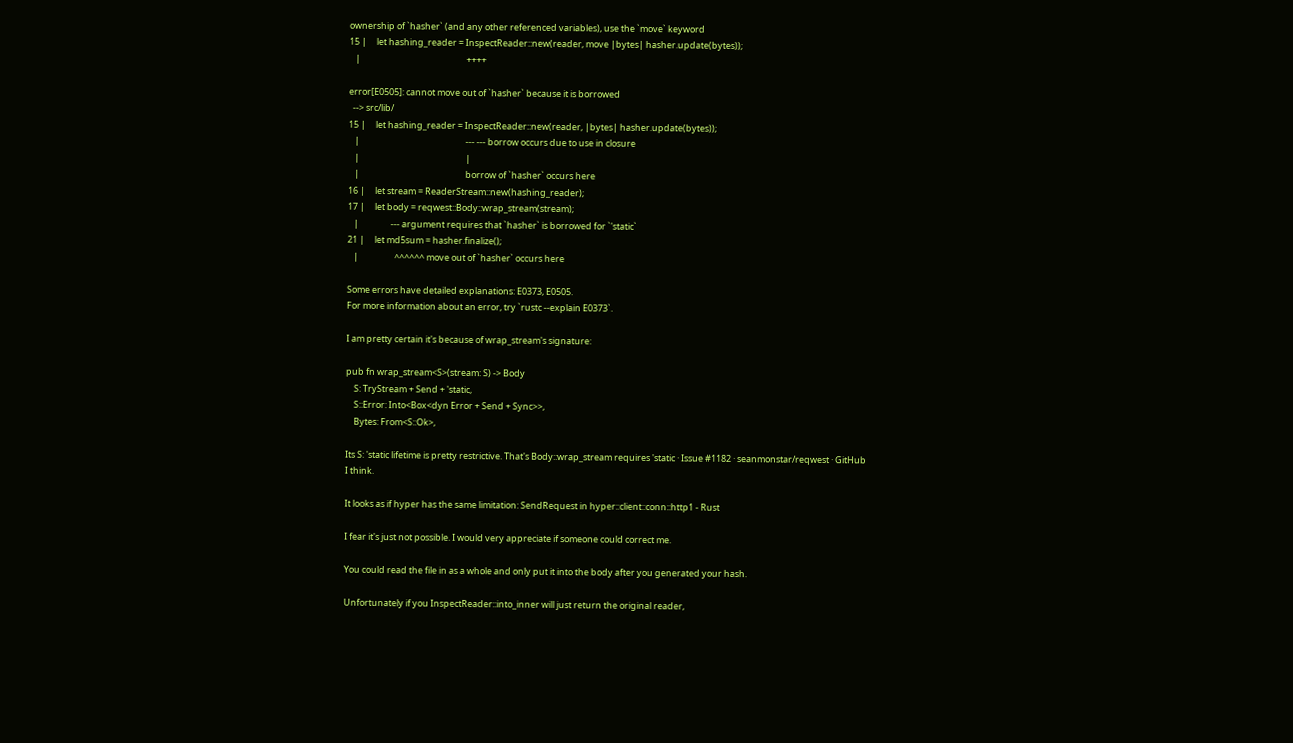ownership of `hasher` (and any other referenced variables), use the `move` keyword
15 |     let hashing_reader = InspectReader::new(reader, move |bytes| hasher.update(bytes));
   |                                                     ++++

error[E0505]: cannot move out of `hasher` because it is borrowed
  --> src/lib/
15 |     let hashing_reader = InspectReader::new(reader, |bytes| hasher.update(bytes));
   |                                                     --- --- borrow occurs due to use in closure
   |                                                     |
   |                                                     borrow of `hasher` occurs here
16 |     let stream = ReaderStream::new(hashing_reader);
17 |     let body = reqwest::Body::wrap_stream(stream);
   |                --- argument requires that `hasher` is borrowed for `'static`
21 |     let md5sum = hasher.finalize();
   |                  ^^^^^^ move out of `hasher` occurs here

Some errors have detailed explanations: E0373, E0505.
For more information about an error, try `rustc --explain E0373`.

I am pretty certain it's because of wrap_stream's signature:

pub fn wrap_stream<S>(stream: S) -> Body
    S: TryStream + Send + 'static,
    S::Error: Into<Box<dyn Error + Send + Sync>>,
    Bytes: From<S::Ok>,

Its S: 'static lifetime is pretty restrictive. That's Body::wrap_stream requires 'static · Issue #1182 · seanmonstar/reqwest · GitHub I think.

It looks as if hyper has the same limitation: SendRequest in hyper::client::conn::http1 - Rust

I fear it's just not possible. I would very appreciate if someone could correct me.

You could read the file in as a whole and only put it into the body after you generated your hash.

Unfortunately if you InspectReader::into_inner will just return the original reader,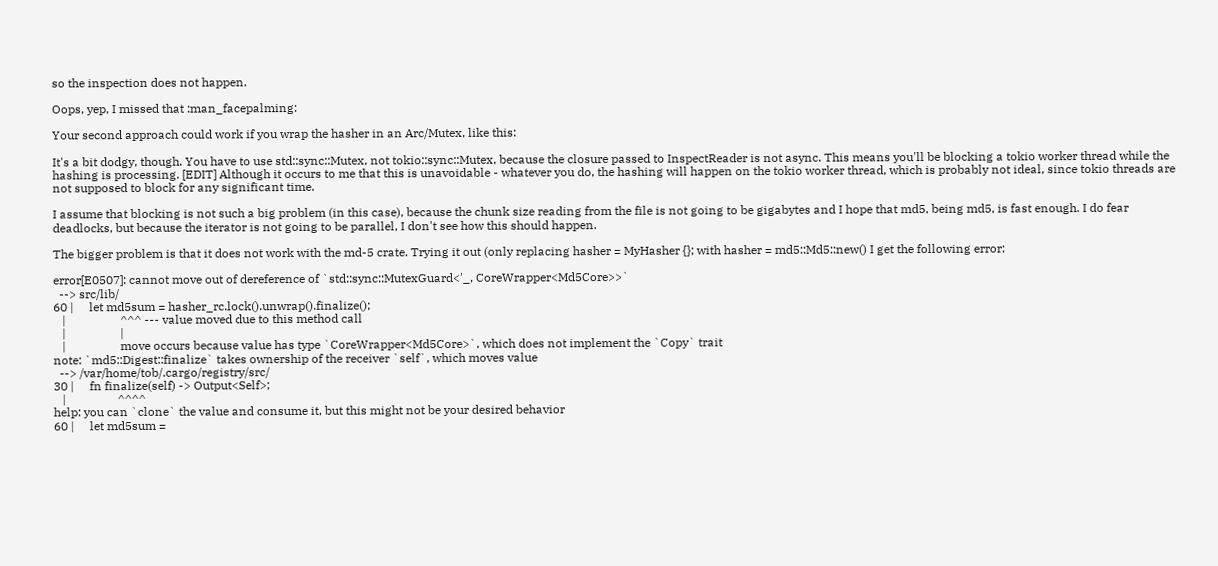so the inspection does not happen.

Oops, yep, I missed that :man_facepalming:

Your second approach could work if you wrap the hasher in an Arc/Mutex, like this:

It's a bit dodgy, though. You have to use std::sync::Mutex, not tokio::sync::Mutex, because the closure passed to InspectReader is not async. This means you'll be blocking a tokio worker thread while the hashing is processing. [EDIT] Although it occurs to me that this is unavoidable - whatever you do, the hashing will happen on the tokio worker thread, which is probably not ideal, since tokio threads are not supposed to block for any significant time.

I assume that blocking is not such a big problem (in this case), because the chunk size reading from the file is not going to be gigabytes and I hope that md5, being md5, is fast enough. I do fear deadlocks, but because the iterator is not going to be parallel, I don't see how this should happen.

The bigger problem is that it does not work with the md-5 crate. Trying it out (only replacing hasher = MyHasher {}; with hasher = md5::Md5::new() I get the following error:

error[E0507]: cannot move out of dereference of `std::sync::MutexGuard<'_, CoreWrapper<Md5Core>>`
  --> src/lib/
60 |     let md5sum = hasher_rc.lock().unwrap().finalize();
   |                  ^^^ --- value moved due to this method call
   |                  |
   |                  move occurs because value has type `CoreWrapper<Md5Core>`, which does not implement the `Copy` trait
note: `md5::Digest::finalize` takes ownership of the receiver `self`, which moves value
  --> /var/home/tob/.cargo/registry/src/
30 |     fn finalize(self) -> Output<Self>;
   |                 ^^^^
help: you can `clone` the value and consume it, but this might not be your desired behavior
60 |     let md5sum =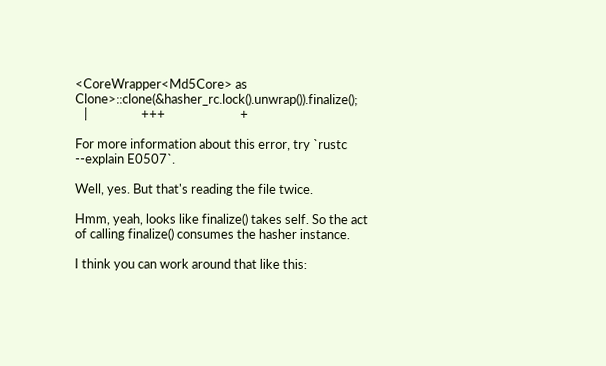<CoreWrapper<Md5Core> as Clone>::clone(&hasher_rc.lock().unwrap()).finalize();
   |                  +++                         +

For more information about this error, try `rustc --explain E0507`.

Well, yes. But that's reading the file twice.

Hmm, yeah, looks like finalize() takes self. So the act of calling finalize() consumes the hasher instance.

I think you can work around that like this: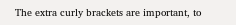The extra curly brackets are important, to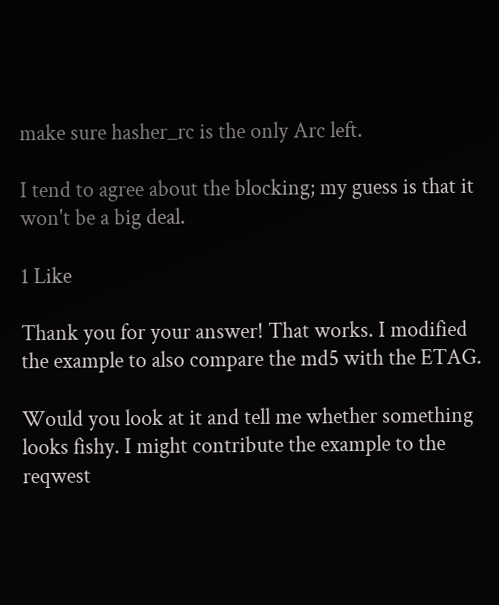make sure hasher_rc is the only Arc left.

I tend to agree about the blocking; my guess is that it won't be a big deal.

1 Like

Thank you for your answer! That works. I modified the example to also compare the md5 with the ETAG.

Would you look at it and tell me whether something looks fishy. I might contribute the example to the reqwest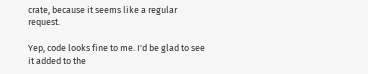crate, because it seems like a regular request.

Yep, code looks fine to me. I'd be glad to see it added to the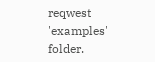reqwest 'examples' folder.